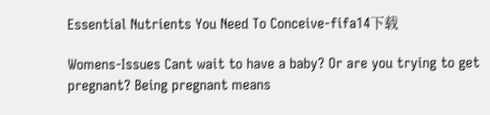Essential Nutrients You Need To Conceive-fifa14下载

Womens-Issues Cant wait to have a baby? Or are you trying to get pregnant? Being pregnant means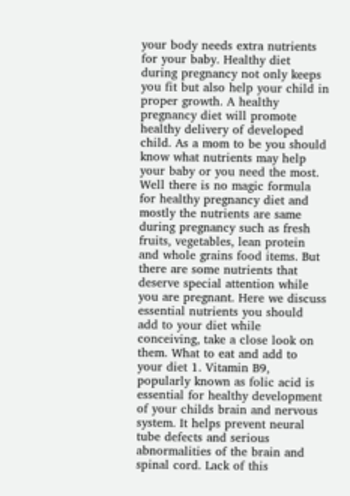your body needs extra nutrients for your baby. Healthy diet during pregnancy not only keeps you fit but also help your child in proper growth. A healthy pregnancy diet will promote healthy delivery of developed child. As a mom to be you should know what nutrients may help your baby or you need the most. Well there is no magic formula for healthy pregnancy diet and mostly the nutrients are same during pregnancy such as fresh fruits, vegetables, lean protein and whole grains food items. But there are some nutrients that deserve special attention while you are pregnant. Here we discuss essential nutrients you should add to your diet while conceiving, take a close look on them. What to eat and add to your diet 1. Vitamin B9, popularly known as folic acid is essential for healthy development of your childs brain and nervous system. It helps prevent neural tube defects and serious abnormalities of the brain and spinal cord. Lack of this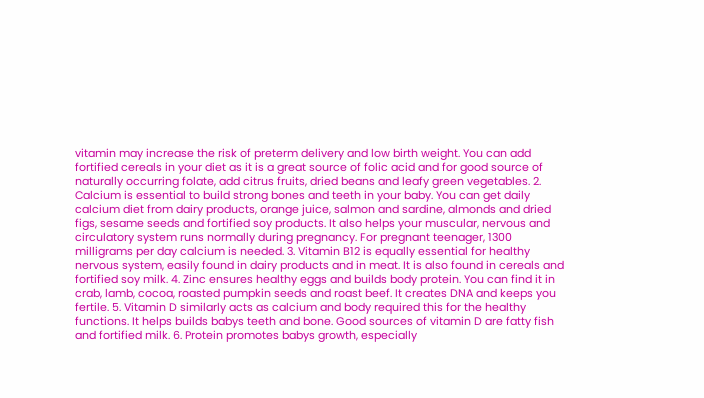vitamin may increase the risk of preterm delivery and low birth weight. You can add fortified cereals in your diet as it is a great source of folic acid and for good source of naturally occurring folate, add citrus fruits, dried beans and leafy green vegetables. 2. Calcium is essential to build strong bones and teeth in your baby. You can get daily calcium diet from dairy products, orange juice, salmon and sardine, almonds and dried figs, sesame seeds and fortified soy products. It also helps your muscular, nervous and circulatory system runs normally during pregnancy. For pregnant teenager, 1300 milligrams per day calcium is needed. 3. Vitamin B12 is equally essential for healthy nervous system, easily found in dairy products and in meat. It is also found in cereals and fortified soy milk. 4. Zinc ensures healthy eggs and builds body protein. You can find it in crab, lamb, cocoa, roasted pumpkin seeds and roast beef. It creates DNA and keeps you fertile. 5. Vitamin D similarly acts as calcium and body required this for the healthy functions. It helps builds babys teeth and bone. Good sources of vitamin D are fatty fish and fortified milk. 6. Protein promotes babys growth, especially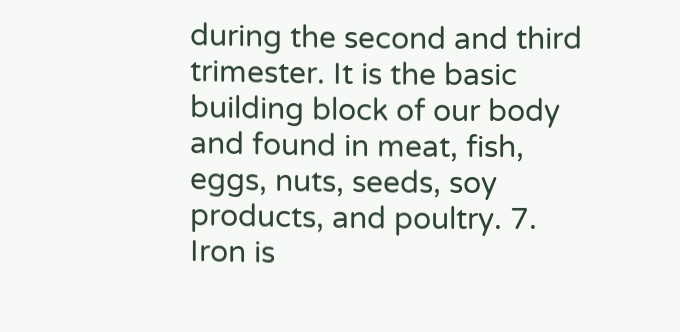during the second and third trimester. It is the basic building block of our body and found in meat, fish, eggs, nuts, seeds, soy products, and poultry. 7. Iron is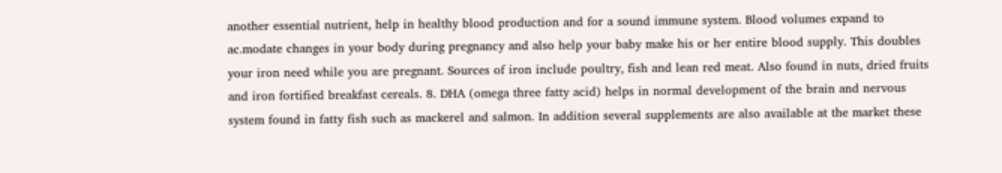another essential nutrient, help in healthy blood production and for a sound immune system. Blood volumes expand to ac.modate changes in your body during pregnancy and also help your baby make his or her entire blood supply. This doubles your iron need while you are pregnant. Sources of iron include poultry, fish and lean red meat. Also found in nuts, dried fruits and iron fortified breakfast cereals. 8. DHA (omega three fatty acid) helps in normal development of the brain and nervous system found in fatty fish such as mackerel and salmon. In addition several supplements are also available at the market these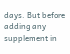days. But before adding any supplement in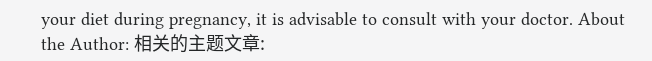your diet during pregnancy, it is advisable to consult with your doctor. About the Author: 相关的主题文章: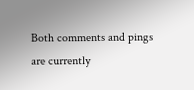Both comments and pings are currently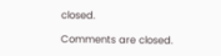closed.

Comments are closed.